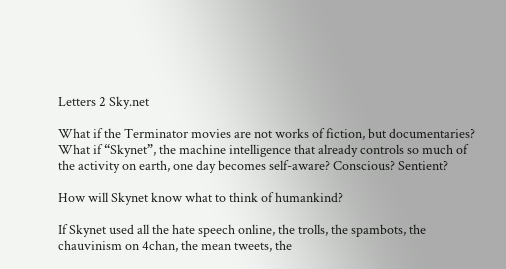Letters 2 Sky.net

What if the Terminator movies are not works of fiction, but documentaries? What if “Skynet”, the machine intelligence that already controls so much of the activity on earth, one day becomes self-aware? Conscious? Sentient?

How will Skynet know what to think of humankind?

If Skynet used all the hate speech online, the trolls, the spambots, the chauvinism on 4chan, the mean tweets, the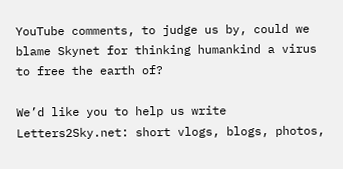YouTube comments, to judge us by, could we blame Skynet for thinking humankind a virus to free the earth of?

We’d like you to help us write Letters2Sky.net: short vlogs, blogs, photos,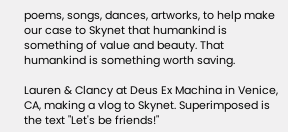poems, songs, dances, artworks, to help make our case to Skynet that humankind is something of value and beauty. That humankind is something worth saving.

Lauren & Clancy at Deus Ex Machina in Venice, CA, making a vlog to Skynet. Superimposed is the text "Let's be friends!"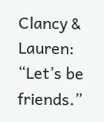Clancy & Lauren: “Let’s be friends.”